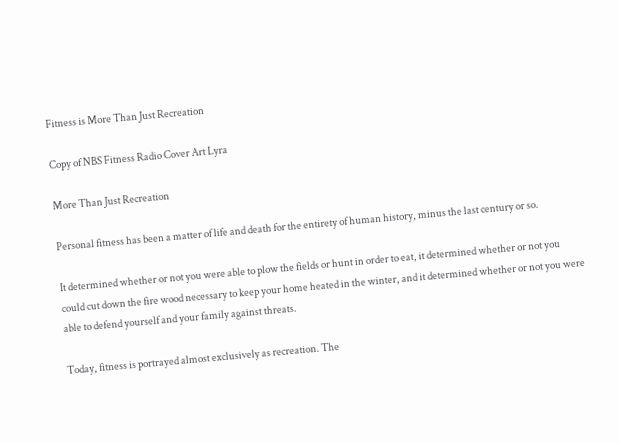Fitness is More Than Just Recreation

Copy of NBS Fitness Radio Cover Art Lyra

More Than Just Recreation

Personal fitness has been a matter of life and death for the entirety of human history, minus the last century or so.

It determined whether or not you were able to plow the fields or hunt in order to eat, it determined whether or not you could cut down the fire wood necessary to keep your home heated in the winter, and it determined whether or not you were able to defend yourself and your family against threats.

Today, fitness is portrayed almost exclusively as recreation. The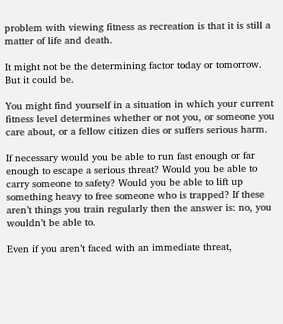problem with viewing fitness as recreation is that it is still a matter of life and death.

It might not be the determining factor today or tomorrow. But it could be.

You might find yourself in a situation in which your current fitness level determines whether or not you, or someone you care about, or a fellow citizen dies or suffers serious harm.

If necessary would you be able to run fast enough or far enough to escape a serious threat? Would you be able to carry someone to safety? Would you be able to lift up something heavy to free someone who is trapped? If these aren’t things you train regularly then the answer is: no, you wouldn’t be able to.

Even if you aren’t faced with an immediate threat,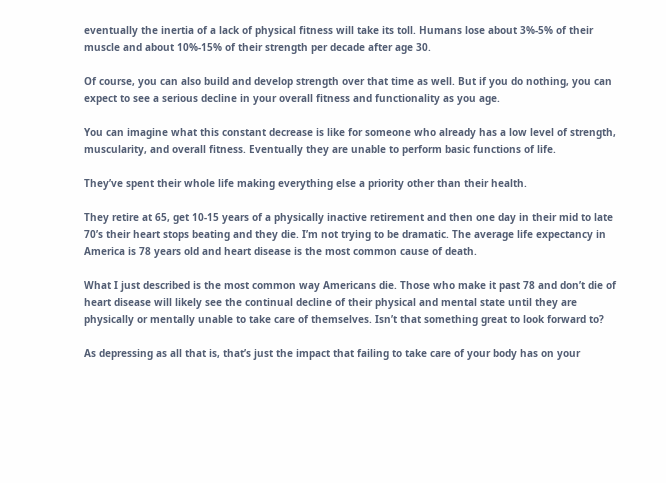eventually the inertia of a lack of physical fitness will take its toll. Humans lose about 3%-5% of their muscle and about 10%-15% of their strength per decade after age 30.

Of course, you can also build and develop strength over that time as well. But if you do nothing, you can expect to see a serious decline in your overall fitness and functionality as you age.

You can imagine what this constant decrease is like for someone who already has a low level of strength, muscularity, and overall fitness. Eventually they are unable to perform basic functions of life.

They’ve spent their whole life making everything else a priority other than their health.

They retire at 65, get 10-15 years of a physically inactive retirement and then one day in their mid to late 70’s their heart stops beating and they die. I’m not trying to be dramatic. The average life expectancy in America is 78 years old and heart disease is the most common cause of death.

What I just described is the most common way Americans die. Those who make it past 78 and don’t die of heart disease will likely see the continual decline of their physical and mental state until they are physically or mentally unable to take care of themselves. Isn’t that something great to look forward to?

As depressing as all that is, that’s just the impact that failing to take care of your body has on your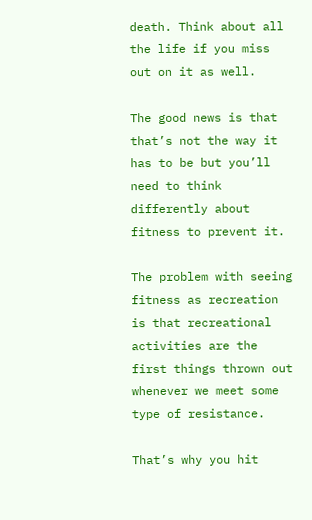death. Think about all the life if you miss out on it as well.

The good news is that that’s not the way it has to be but you’ll need to think differently about fitness to prevent it.

The problem with seeing fitness as recreation is that recreational activities are the first things thrown out whenever we meet some type of resistance.

That’s why you hit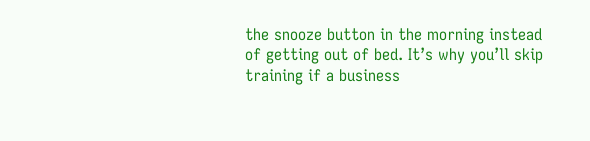the snooze button in the morning instead of getting out of bed. It’s why you’ll skip training if a business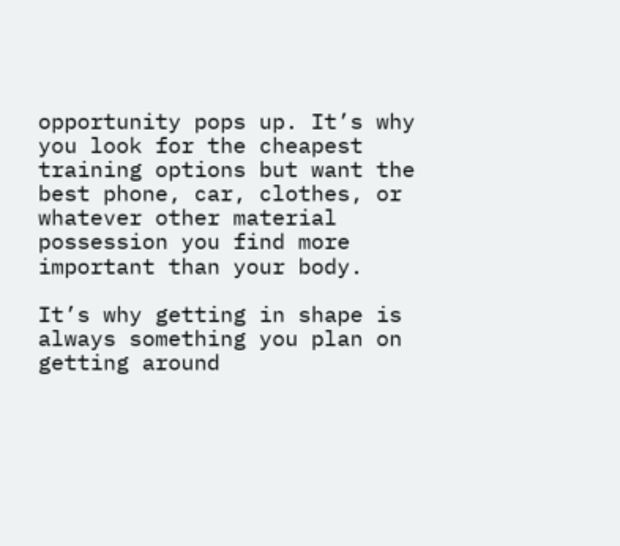opportunity pops up. It’s why you look for the cheapest training options but want the best phone, car, clothes, or whatever other material possession you find more important than your body.

It’s why getting in shape is always something you plan on getting around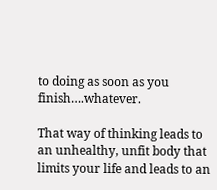to doing as soon as you finish….whatever.

That way of thinking leads to an unhealthy, unfit body that limits your life and leads to an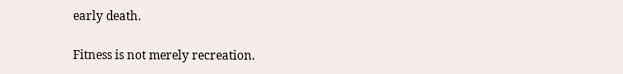early death.

Fitness is not merely recreation.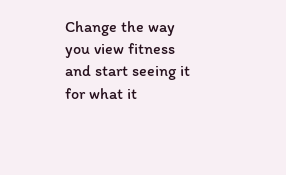Change the way you view fitness and start seeing it for what it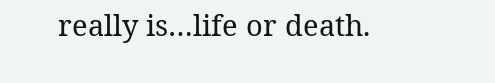really is…life or death.